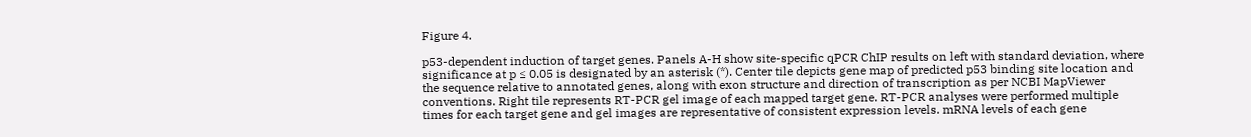Figure 4.

p53-dependent induction of target genes. Panels A-H show site-specific qPCR ChIP results on left with standard deviation, where significance at p ≤ 0.05 is designated by an asterisk (*). Center tile depicts gene map of predicted p53 binding site location and the sequence relative to annotated genes, along with exon structure and direction of transcription as per NCBI MapViewer conventions. Right tile represents RT-PCR gel image of each mapped target gene. RT-PCR analyses were performed multiple times for each target gene and gel images are representative of consistent expression levels. mRNA levels of each gene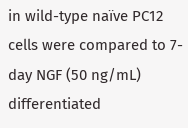in wild-type naïve PC12 cells were compared to 7-day NGF (50 ng/mL) differentiated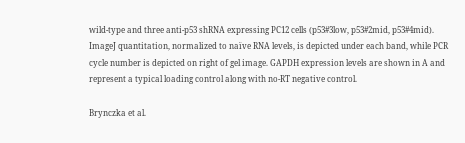wild-type and three anti-p53 shRNA expressing PC12 cells (p53#3low, p53#2mid, p53#4mid). ImageJ quantitation, normalized to naïve RNA levels, is depicted under each band, while PCR cycle number is depicted on right of gel image. GAPDH expression levels are shown in A and represent a typical loading control along with no-RT negative control.

Brynczka et al.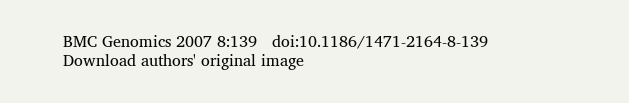BMC Genomics 2007 8:139   doi:10.1186/1471-2164-8-139
Download authors' original image